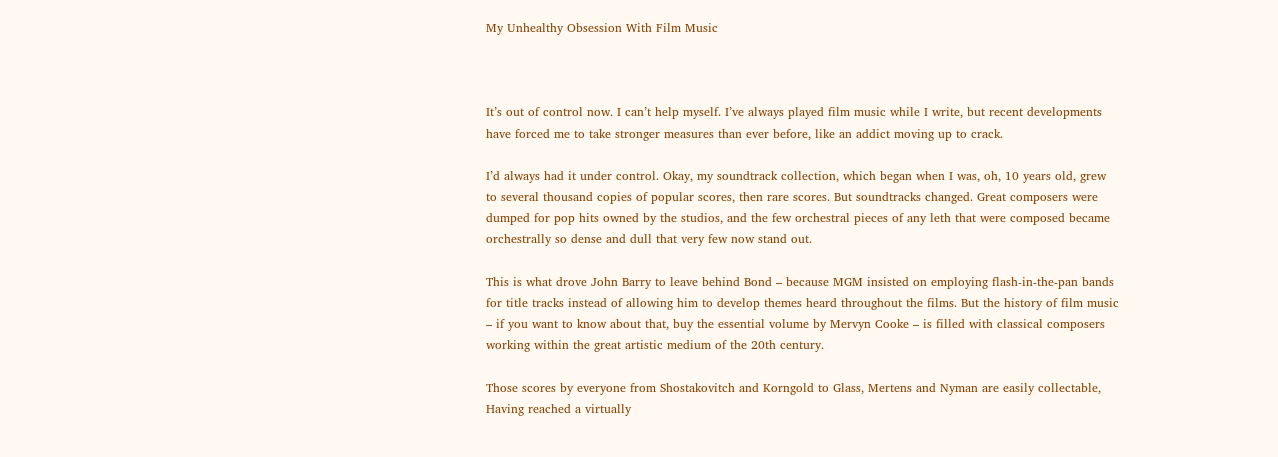My Unhealthy Obsession With Film Music



It’s out of control now. I can’t help myself. I’ve always played film music while I write, but recent developments have forced me to take stronger measures than ever before, like an addict moving up to crack.

I’d always had it under control. Okay, my soundtrack collection, which began when I was, oh, 10 years old, grew to several thousand copies of popular scores, then rare scores. But soundtracks changed. Great composers were dumped for pop hits owned by the studios, and the few orchestral pieces of any leth that were composed became orchestrally so dense and dull that very few now stand out.

This is what drove John Barry to leave behind Bond – because MGM insisted on employing flash-in-the-pan bands for title tracks instead of allowing him to develop themes heard throughout the films. But the history of film music – if you want to know about that, buy the essential volume by Mervyn Cooke – is filled with classical composers working within the great artistic medium of the 20th century.

Those scores by everyone from Shostakovitch and Korngold to Glass, Mertens and Nyman are easily collectable,  Having reached a virtually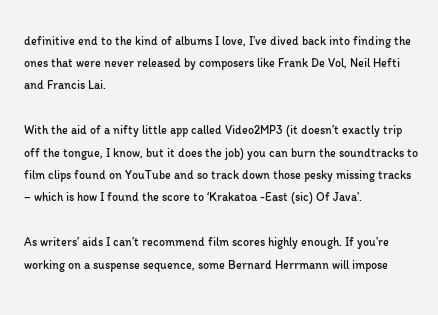definitive end to the kind of albums I love, I’ve dived back into finding the ones that were never released by composers like Frank De Vol, Neil Hefti and Francis Lai.

With the aid of a nifty little app called Video2MP3 (it doesn’t exactly trip off the tongue, I know, but it does the job) you can burn the soundtracks to film clips found on YouTube and so track down those pesky missing tracks – which is how I found the score to ‘Krakatoa -East (sic) Of Java’.

As writers’ aids I can’t recommend film scores highly enough. If you’re working on a suspense sequence, some Bernard Herrmann will impose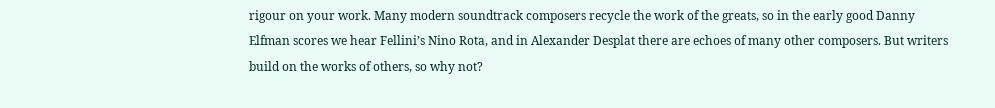rigour on your work. Many modern soundtrack composers recycle the work of the greats, so in the early good Danny Elfman scores we hear Fellini’s Nino Rota, and in Alexander Desplat there are echoes of many other composers. But writers build on the works of others, so why not?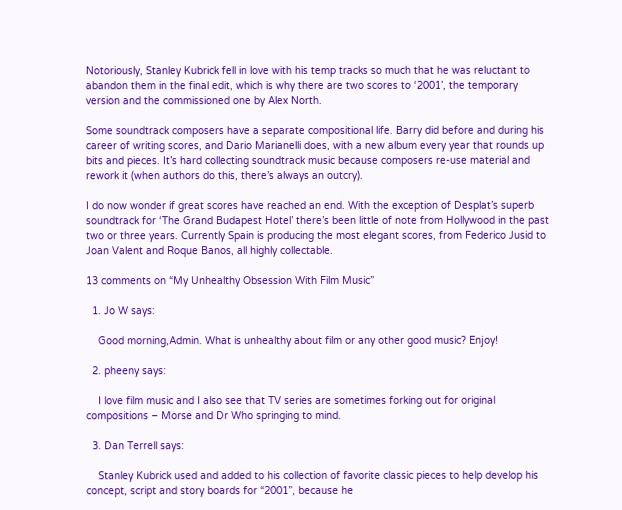Notoriously, Stanley Kubrick fell in love with his temp tracks so much that he was reluctant to abandon them in the final edit, which is why there are two scores to ‘2001’, the temporary version and the commissioned one by Alex North.

Some soundtrack composers have a separate compositional life. Barry did before and during his career of writing scores, and Dario Marianelli does, with a new album every year that rounds up bits and pieces. It’s hard collecting soundtrack music because composers re-use material and rework it (when authors do this, there’s always an outcry).

I do now wonder if great scores have reached an end. With the exception of Desplat’s superb soundtrack for ‘The Grand Budapest Hotel’ there’s been little of note from Hollywood in the past two or three years. Currently Spain is producing the most elegant scores, from Federico Jusid to Joan Valent and Roque Banos, all highly collectable.

13 comments on “My Unhealthy Obsession With Film Music”

  1. Jo W says:

    Good morning,Admin. What is unhealthy about film or any other good music? Enjoy!

  2. pheeny says:

    I love film music and I also see that TV series are sometimes forking out for original compositions – Morse and Dr Who springing to mind.

  3. Dan Terrell says:

    Stanley Kubrick used and added to his collection of favorite classic pieces to help develop his concept, script and story boards for “2001”, because he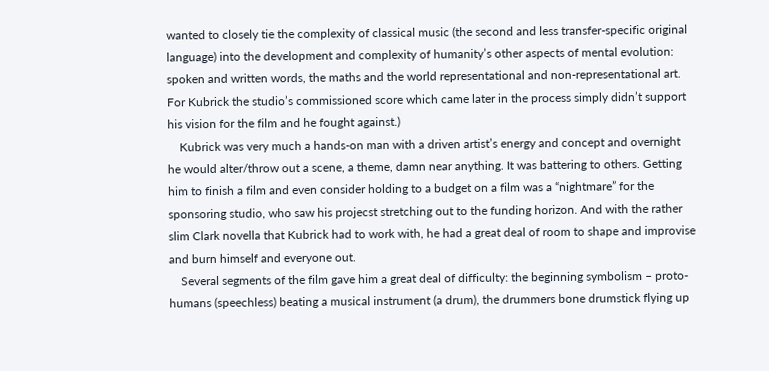wanted to closely tie the complexity of classical music (the second and less transfer-specific original language) into the development and complexity of humanity’s other aspects of mental evolution: spoken and written words, the maths and the world representational and non-representational art. For Kubrick the studio’s commissioned score which came later in the process simply didn’t support his vision for the film and he fought against.)
    Kubrick was very much a hands-on man with a driven artist’s energy and concept and overnight he would alter/throw out a scene, a theme, damn near anything. It was battering to others. Getting him to finish a film and even consider holding to a budget on a film was a “nightmare” for the sponsoring studio, who saw his projecst stretching out to the funding horizon. And with the rather slim Clark novella that Kubrick had to work with, he had a great deal of room to shape and improvise and burn himself and everyone out.
    Several segments of the film gave him a great deal of difficulty: the beginning symbolism – proto-humans (speechless) beating a musical instrument (a drum), the drummers bone drumstick flying up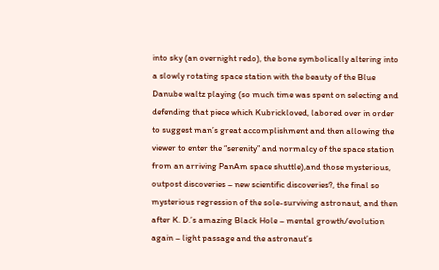into sky (an overnight redo), the bone symbolically altering into a slowly rotating space station with the beauty of the Blue Danube waltz playing (so much time was spent on selecting and defending that piece which Kubrickloved, labored over in order to suggest man’s great accomplishment and then allowing the viewer to enter the “serenity” and normalcy of the space station from an arriving PanAm space shuttle),and those mysterious, outpost discoveries – new scientific discoveries?, the final so mysterious regression of the sole-surviving astronaut, and then after K. D.’s amazing Black Hole – mental growth/evolution again – light passage and the astronaut’s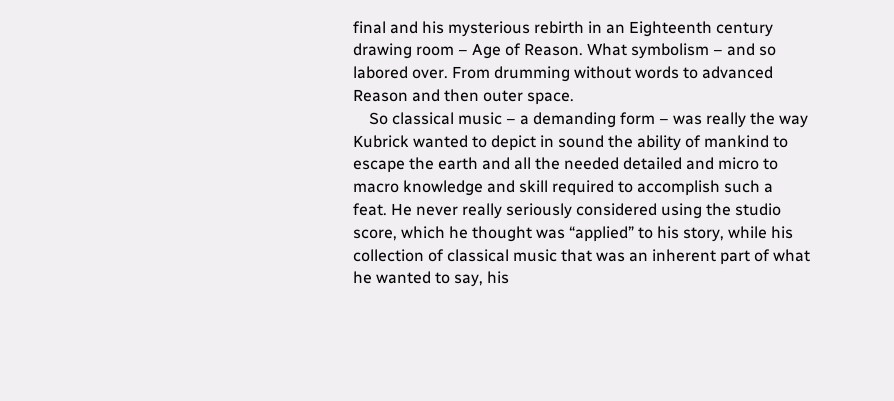final and his mysterious rebirth in an Eighteenth century drawing room – Age of Reason. What symbolism – and so labored over. From drumming without words to advanced Reason and then outer space.
    So classical music – a demanding form – was really the way Kubrick wanted to depict in sound the ability of mankind to escape the earth and all the needed detailed and micro to macro knowledge and skill required to accomplish such a feat. He never really seriously considered using the studio score, which he thought was “applied” to his story, while his collection of classical music that was an inherent part of what he wanted to say, his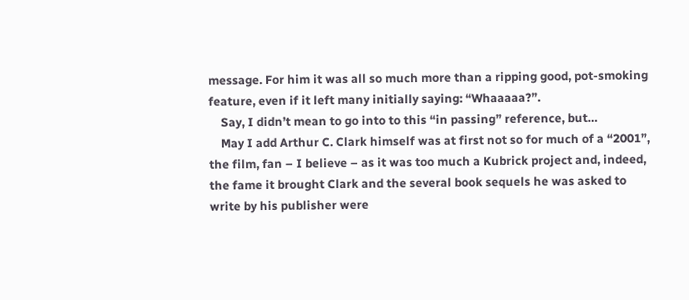message. For him it was all so much more than a ripping good, pot-smoking feature, even if it left many initially saying: “Whaaaaa?”.
    Say, I didn’t mean to go into to this “in passing” reference, but…
    May I add Arthur C. Clark himself was at first not so for much of a “2001”, the film, fan – I believe – as it was too much a Kubrick project and, indeed, the fame it brought Clark and the several book sequels he was asked to write by his publisher were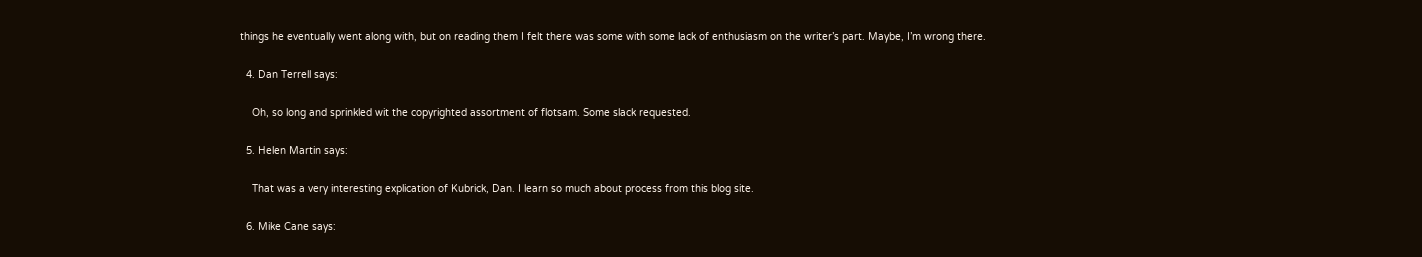things he eventually went along with, but on reading them I felt there was some with some lack of enthusiasm on the writer’s part. Maybe, I’m wrong there.

  4. Dan Terrell says:

    Oh, so long and sprinkled wit the copyrighted assortment of flotsam. Some slack requested.

  5. Helen Martin says:

    That was a very interesting explication of Kubrick, Dan. I learn so much about process from this blog site.

  6. Mike Cane says: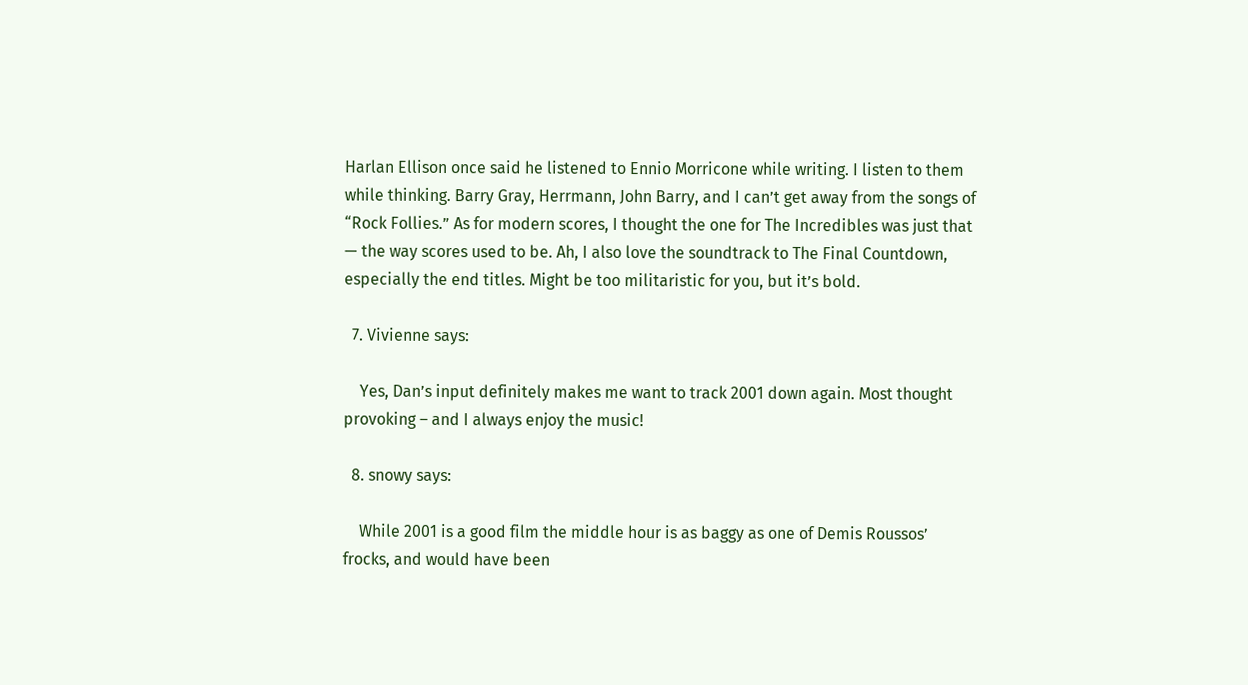Harlan Ellison once said he listened to Ennio Morricone while writing. I listen to them while thinking. Barry Gray, Herrmann, John Barry, and I can’t get away from the songs of “Rock Follies.” As for modern scores, I thought the one for The Incredibles was just that — the way scores used to be. Ah, I also love the soundtrack to The Final Countdown, especially the end titles. Might be too militaristic for you, but it’s bold.

  7. Vivienne says:

    Yes, Dan’s input definitely makes me want to track 2001 down again. Most thought provoking – and I always enjoy the music!

  8. snowy says:

    While 2001 is a good film the middle hour is as baggy as one of Demis Roussos’ frocks, and would have been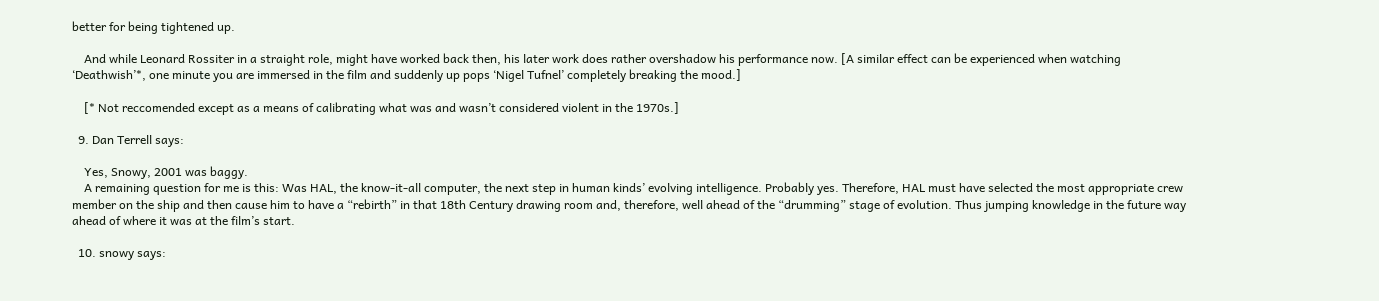better for being tightened up.

    And while Leonard Rossiter in a straight role, might have worked back then, his later work does rather overshadow his performance now. [A similar effect can be experienced when watching ‘Deathwish’*, one minute you are immersed in the film and suddenly up pops ‘Nigel Tufnel’ completely breaking the mood.]

    [* Not reccomended except as a means of calibrating what was and wasn’t considered violent in the 1970s.]

  9. Dan Terrell says:

    Yes, Snowy, 2001 was baggy.
    A remaining question for me is this: Was HAL, the know-it-all computer, the next step in human kinds’ evolving intelligence. Probably yes. Therefore, HAL must have selected the most appropriate crew member on the ship and then cause him to have a “rebirth” in that 18th Century drawing room and, therefore, well ahead of the “drumming” stage of evolution. Thus jumping knowledge in the future way ahead of where it was at the film’s start.

  10. snowy says: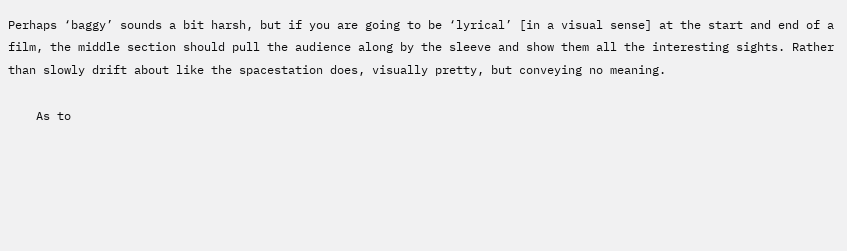Perhaps ‘baggy’ sounds a bit harsh, but if you are going to be ‘lyrical’ [in a visual sense] at the start and end of a film, the middle section should pull the audience along by the sleeve and show them all the interesting sights. Rather than slowly drift about like the spacestation does, visually pretty, but conveying no meaning.

    As to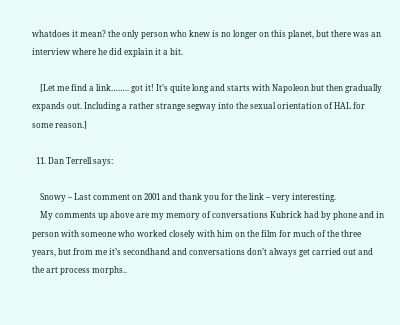whatdoes it mean? the only person who knew is no longer on this planet, but there was an interview where he did explain it a bit.

    [Let me find a link…….. got it! It’s quite long and starts with Napoleon but then gradually expands out. Including a rather strange segway into the sexual orientation of HAL for some reason.]

  11. Dan Terrell says:

    Snowy – Last comment on 2001 and thank you for the link – very interesting.
    My comments up above are my memory of conversations Kubrick had by phone and in person with someone who worked closely with him on the film for much of the three years, but from me it’s secondhand and conversations don’t always get carried out and the art process morphs..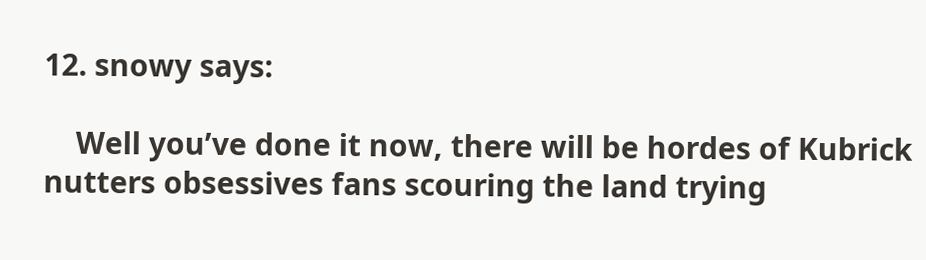12. snowy says:

    Well you’ve done it now, there will be hordes of Kubrick nutters obsessives fans scouring the land trying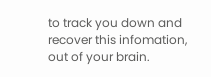to track you down and recover this infomation, out of your brain.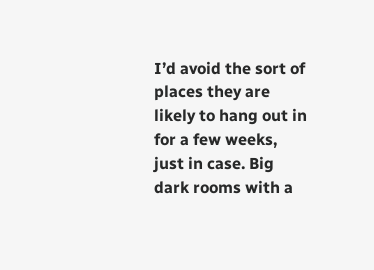I’d avoid the sort of places they are likely to hang out in for a few weeks, just in case. Big dark rooms with a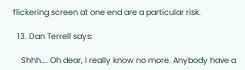flickering screen at one end are a particular risk.

  13. Dan Terrell says:

    Shhh…. Oh dear, I really know no more. Anybody have a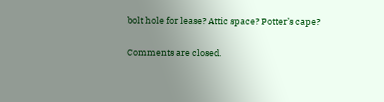bolt hole for lease? Attic space? Potter’s cape?

Comments are closed.